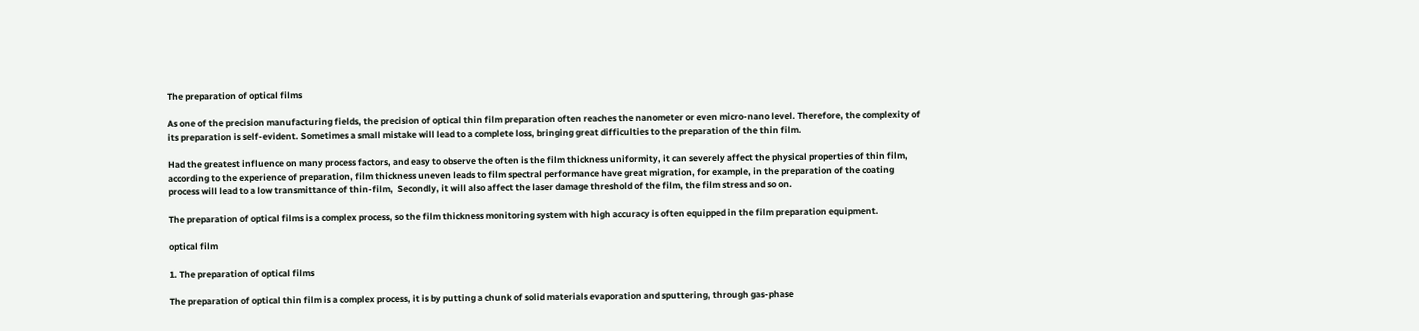The preparation of optical films

As one of the precision manufacturing fields, the precision of optical thin film preparation often reaches the nanometer or even micro-nano level. Therefore, the complexity of its preparation is self-evident. Sometimes a small mistake will lead to a complete loss, bringing great difficulties to the preparation of the thin film.

Had the greatest influence on many process factors, and easy to observe the often is the film thickness uniformity, it can severely affect the physical properties of thin film, according to the experience of preparation, film thickness uneven leads to film spectral performance have great migration, for example, in the preparation of the coating process will lead to a low transmittance of thin-film,  Secondly, it will also affect the laser damage threshold of the film, the film stress and so on.

The preparation of optical films is a complex process, so the film thickness monitoring system with high accuracy is often equipped in the film preparation equipment.

optical film

1. The preparation of optical films

The preparation of optical thin film is a complex process, it is by putting a chunk of solid materials evaporation and sputtering, through gas-phase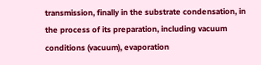transmission, finally in the substrate condensation, in the process of its preparation, including vacuum conditions (vacuum), evaporation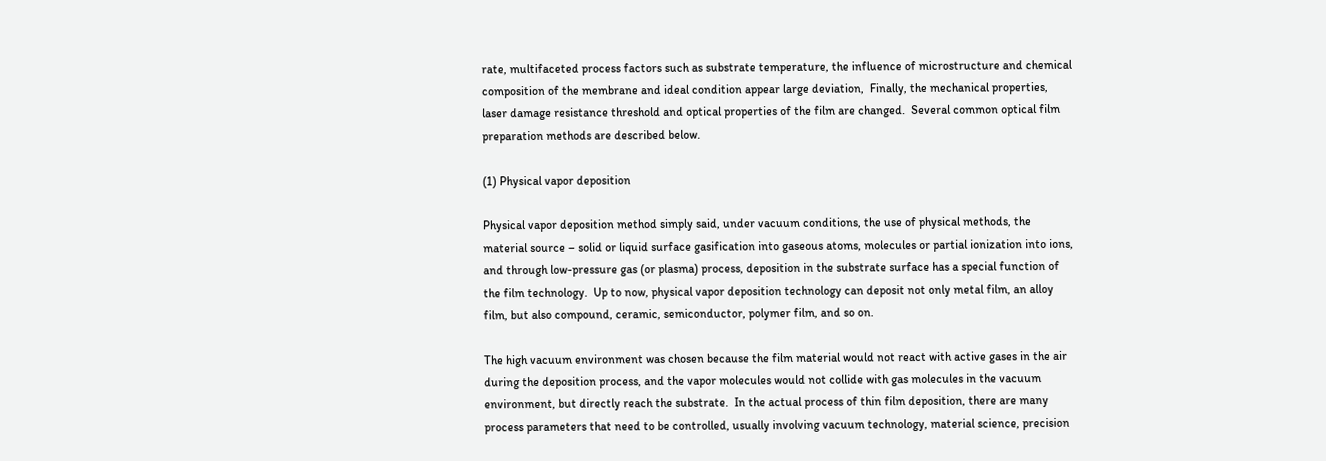rate, multifaceted process factors such as substrate temperature, the influence of microstructure and chemical composition of the membrane and ideal condition appear large deviation,  Finally, the mechanical properties, laser damage resistance threshold and optical properties of the film are changed.  Several common optical film preparation methods are described below.

(1) Physical vapor deposition

Physical vapor deposition method simply said, under vacuum conditions, the use of physical methods, the material source – solid or liquid surface gasification into gaseous atoms, molecules or partial ionization into ions, and through low-pressure gas (or plasma) process, deposition in the substrate surface has a special function of the film technology.  Up to now, physical vapor deposition technology can deposit not only metal film, an alloy film, but also compound, ceramic, semiconductor, polymer film, and so on.

The high vacuum environment was chosen because the film material would not react with active gases in the air during the deposition process, and the vapor molecules would not collide with gas molecules in the vacuum environment, but directly reach the substrate.  In the actual process of thin film deposition, there are many process parameters that need to be controlled, usually involving vacuum technology, material science, precision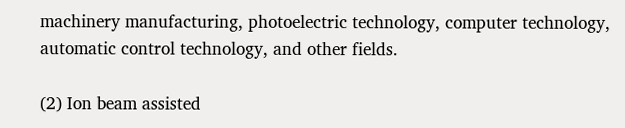machinery manufacturing, photoelectric technology, computer technology, automatic control technology, and other fields.

(2) Ion beam assisted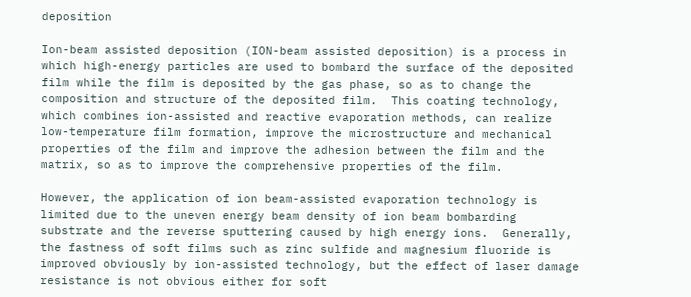deposition

Ion-beam assisted deposition (ION-beam assisted deposition) is a process in which high-energy particles are used to bombard the surface of the deposited film while the film is deposited by the gas phase, so as to change the composition and structure of the deposited film.  This coating technology, which combines ion-assisted and reactive evaporation methods, can realize low-temperature film formation, improve the microstructure and mechanical properties of the film and improve the adhesion between the film and the matrix, so as to improve the comprehensive properties of the film.

However, the application of ion beam-assisted evaporation technology is limited due to the uneven energy beam density of ion beam bombarding substrate and the reverse sputtering caused by high energy ions.  Generally, the fastness of soft films such as zinc sulfide and magnesium fluoride is improved obviously by ion-assisted technology, but the effect of laser damage resistance is not obvious either for soft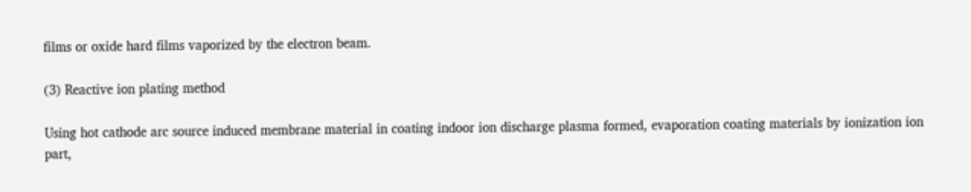films or oxide hard films vaporized by the electron beam.

(3) Reactive ion plating method

Using hot cathode arc source induced membrane material in coating indoor ion discharge plasma formed, evaporation coating materials by ionization ion part,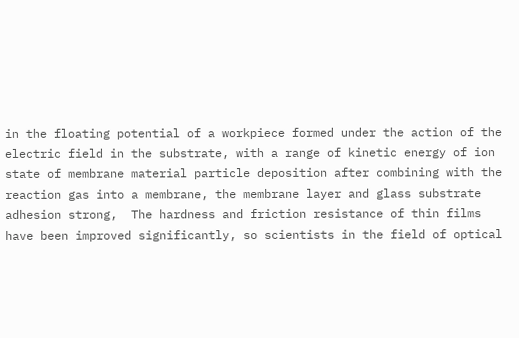in the floating potential of a workpiece formed under the action of the electric field in the substrate, with a range of kinetic energy of ion state of membrane material particle deposition after combining with the reaction gas into a membrane, the membrane layer and glass substrate adhesion strong,  The hardness and friction resistance of thin films have been improved significantly, so scientists in the field of optical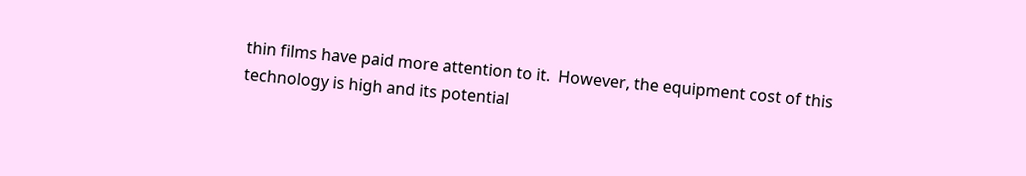thin films have paid more attention to it.  However, the equipment cost of this technology is high and its potential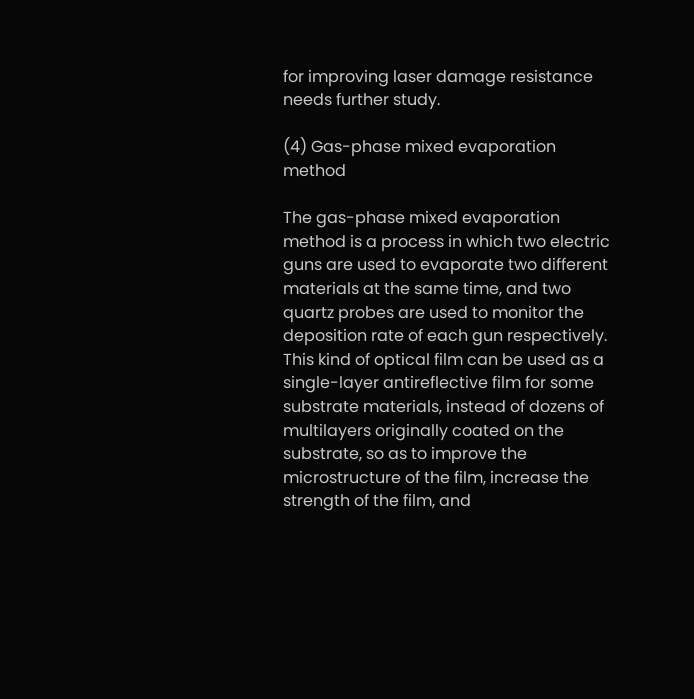for improving laser damage resistance needs further study.

(4) Gas-phase mixed evaporation method

The gas-phase mixed evaporation method is a process in which two electric guns are used to evaporate two different materials at the same time, and two quartz probes are used to monitor the deposition rate of each gun respectively.  This kind of optical film can be used as a single-layer antireflective film for some substrate materials, instead of dozens of multilayers originally coated on the substrate, so as to improve the microstructure of the film, increase the strength of the film, and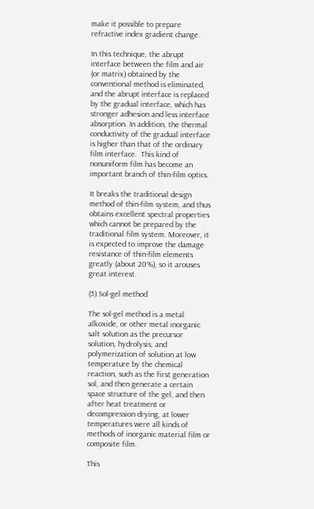make it possible to prepare refractive index gradient change.

In this technique, the abrupt interface between the film and air (or matrix) obtained by the conventional method is eliminated, and the abrupt interface is replaced by the gradual interface, which has stronger adhesion and less interface absorption. In addition, the thermal conductivity of the gradual interface is higher than that of the ordinary film interface.  This kind of nonuniform film has become an important branch of thin-film optics.

It breaks the traditional design method of thin-film system, and thus obtains excellent spectral properties which cannot be prepared by the traditional film system. Moreover, it is expected to improve the damage resistance of thin-film elements greatly (about 20%), so it arouses great interest.

(5) Sol-gel method

The sol-gel method is a metal alkoxide, or other metal inorganic salt solution as the precursor solution, hydrolysis, and polymerization of solution at low temperature by the chemical reaction, such as the first generation sol, and then generate a certain space structure of the gel, and then after heat treatment or decompression drying, at lower temperatures were all kinds of methods of inorganic material film or composite film.

This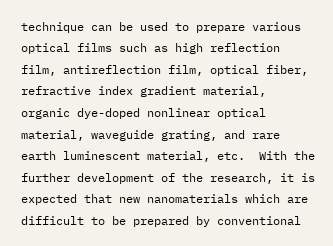technique can be used to prepare various optical films such as high reflection film, antireflection film, optical fiber, refractive index gradient material, organic dye-doped nonlinear optical material, waveguide grating, and rare earth luminescent material, etc.  With the further development of the research, it is expected that new nanomaterials which are difficult to be prepared by conventional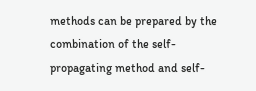methods can be prepared by the combination of the self-propagating method and self-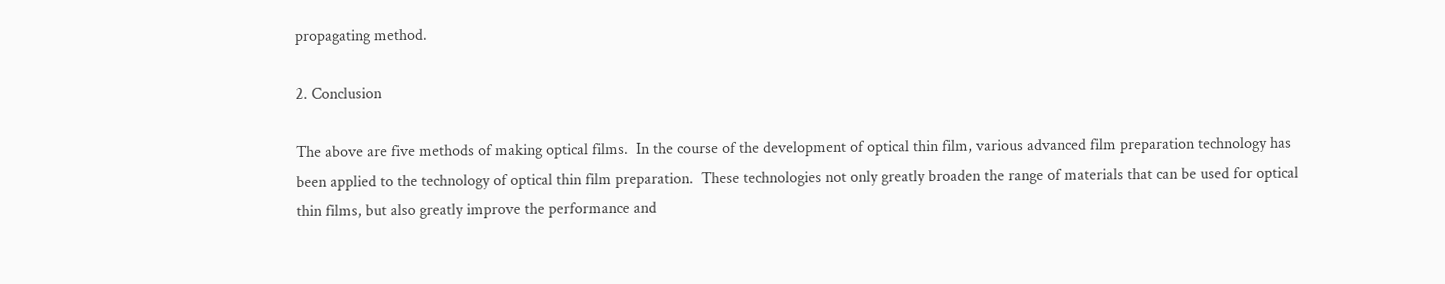propagating method.

2. Conclusion

The above are five methods of making optical films.  In the course of the development of optical thin film, various advanced film preparation technology has been applied to the technology of optical thin film preparation.  These technologies not only greatly broaden the range of materials that can be used for optical thin films, but also greatly improve the performance and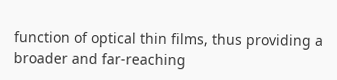function of optical thin films, thus providing a broader and far-reaching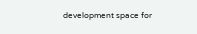development space for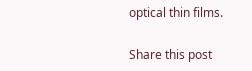optical thin films.

Share this post